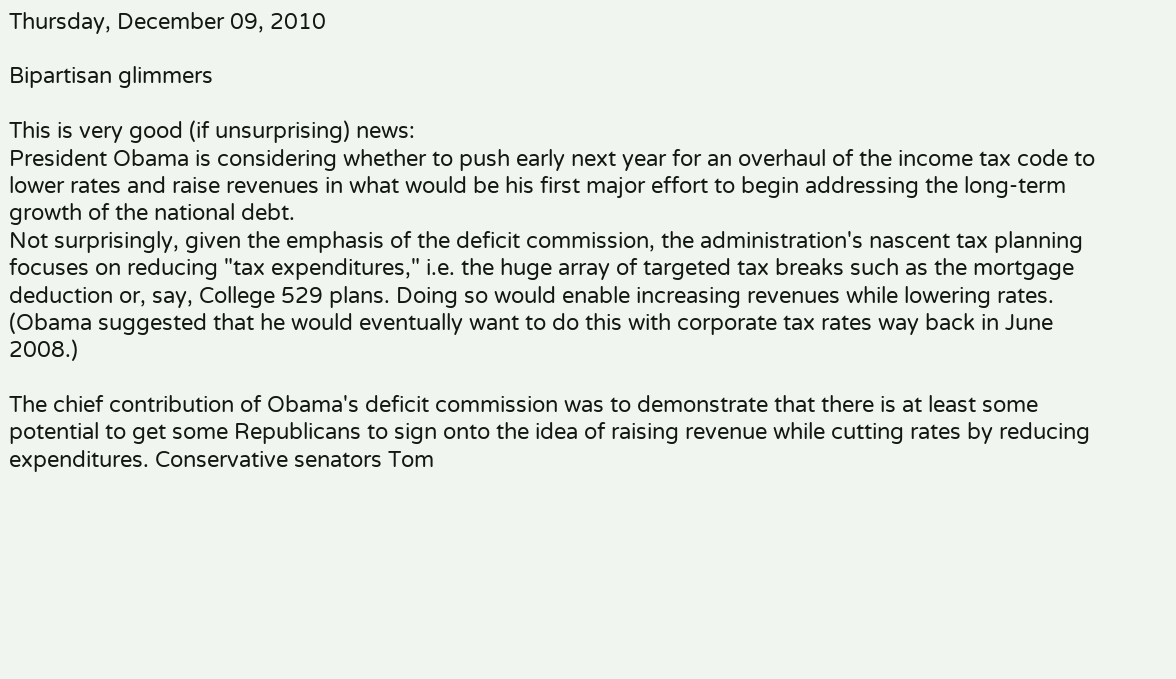Thursday, December 09, 2010

Bipartisan glimmers

This is very good (if unsurprising) news:
President Obama is considering whether to push early next year for an overhaul of the income tax code to lower rates and raise revenues in what would be his first major effort to begin addressing the long-term growth of the national debt.
Not surprisingly, given the emphasis of the deficit commission, the administration's nascent tax planning focuses on reducing "tax expenditures," i.e. the huge array of targeted tax breaks such as the mortgage deduction or, say, College 529 plans. Doing so would enable increasing revenues while lowering rates. (Obama suggested that he would eventually want to do this with corporate tax rates way back in June 2008.)

The chief contribution of Obama's deficit commission was to demonstrate that there is at least some potential to get some Republicans to sign onto the idea of raising revenue while cutting rates by reducing expenditures. Conservative senators Tom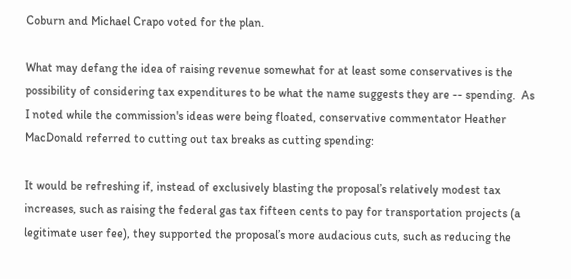Coburn and Michael Crapo voted for the plan.

What may defang the idea of raising revenue somewhat for at least some conservatives is the possibility of considering tax expenditures to be what the name suggests they are -- spending.  As I noted while the commission's ideas were being floated, conservative commentator Heather MacDonald referred to cutting out tax breaks as cutting spending:

It would be refreshing if, instead of exclusively blasting the proposal’s relatively modest tax increases, such as raising the federal gas tax fifteen cents to pay for transportation projects (a legitimate user fee), they supported the proposal’s more audacious cuts, such as reducing the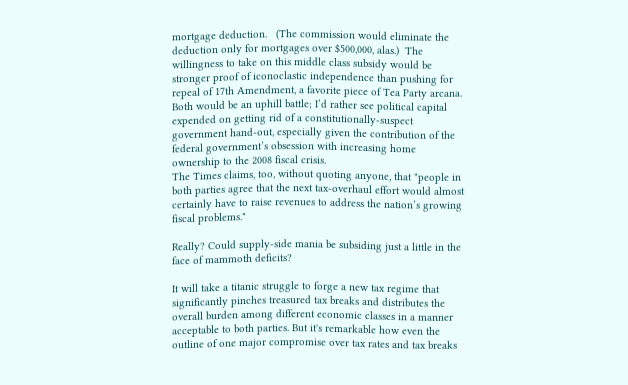mortgage deduction.   (The commission would eliminate the deduction only for mortgages over $500,000, alas.)  The willingness to take on this middle class subsidy would be stronger proof of iconoclastic independence than pushing for repeal of 17th Amendment, a favorite piece of Tea Party arcana.   Both would be an uphill battle; I’d rather see political capital expended on getting rid of a constitutionally-suspect government hand-out, especially given the contribution of the federal government’s obsession with increasing home ownership to the 2008 fiscal crisis.
The Times claims, too, without quoting anyone, that "people in both parties agree that the next tax-overhaul effort would almost certainly have to raise revenues to address the nation’s growing fiscal problems."

Really? Could supply-side mania be subsiding just a little in the face of mammoth deficits?

It will take a titanic struggle to forge a new tax regime that significantly pinches treasured tax breaks and distributes the overall burden among different economic classes in a manner acceptable to both parties. But it's remarkable how even the outline of one major compromise over tax rates and tax breaks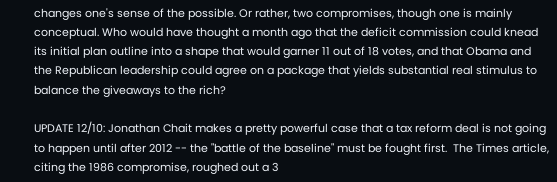changes one's sense of the possible. Or rather, two compromises, though one is mainly conceptual. Who would have thought a month ago that the deficit commission could knead its initial plan outline into a shape that would garner 11 out of 18 votes, and that Obama and the Republican leadership could agree on a package that yields substantial real stimulus to balance the giveaways to the rich?

UPDATE 12/10: Jonathan Chait makes a pretty powerful case that a tax reform deal is not going to happen until after 2012 -- the "battle of the baseline" must be fought first.  The Times article, citing the 1986 compromise, roughed out a 3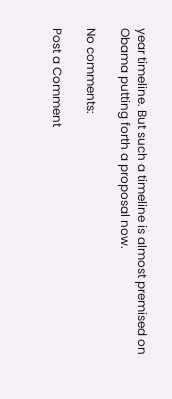year timeline. But such a timeline is almost premised on Obama putting forth a proposal now.

No comments:

Post a Comment